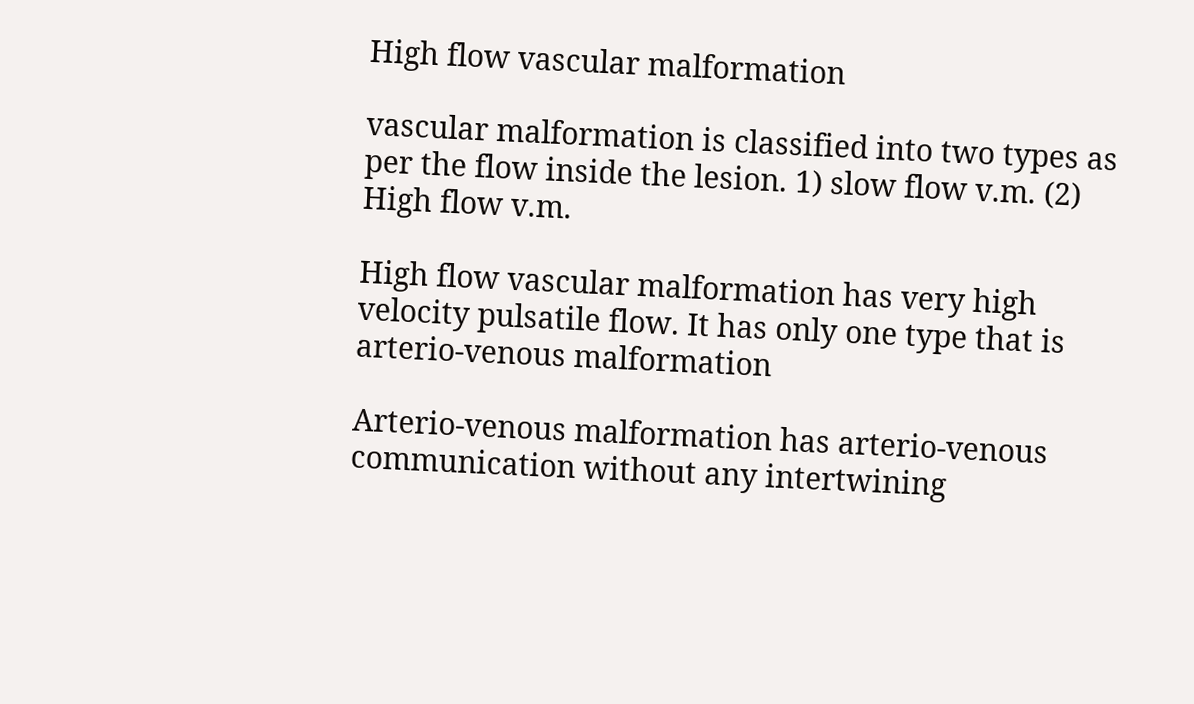High flow vascular malformation

vascular malformation is classified into two types as per the flow inside the lesion. 1) slow flow v.m. (2) High flow v.m.

High flow vascular malformation has very high velocity pulsatile flow. It has only one type that is arterio-venous malformation

Arterio-venous malformation has arterio-venous communication without any intertwining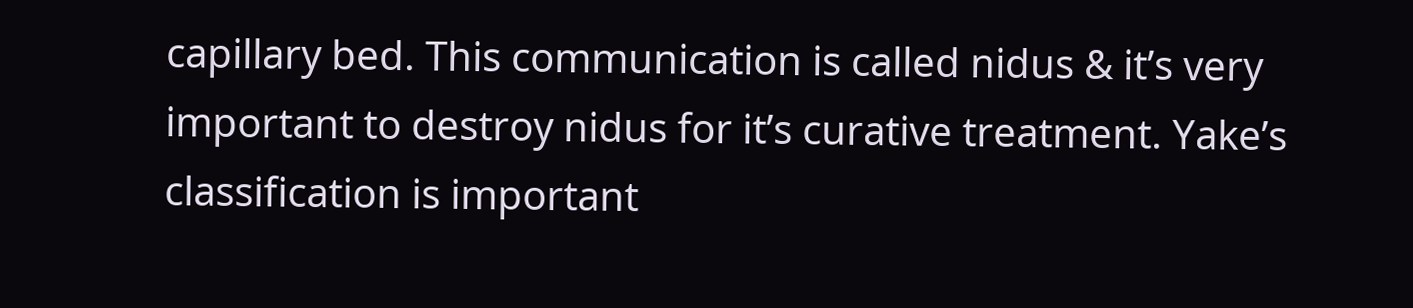capillary bed. This communication is called nidus & it’s very important to destroy nidus for it’s curative treatment. Yake’s classification is important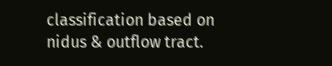classification based on nidus & outflow tract.